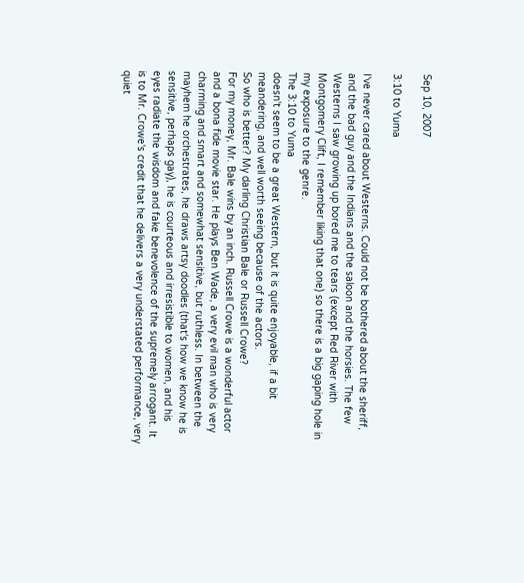Sep 10, 2007

3:10 to Yuma

I've never cared about Westerns. Could not be bothered about the sheriff, and the bad guy and the Indians and the saloon and the horsies. The few Westerns I saw growing up bored me to tears (except Red River with Montgomery Clift, I remember liking that one) so there is a big gaping hole in my exposure to the genre.
The 3:10 to Yuma
doesn't seem to be a great Western, but it is quite enjoyable, if a bit meandering, and well worth seeing because of the actors.
So who is better? My darling Christian Bale or Russell Crowe?
For my money, Mr. Bale wins by an inch. Russell Crowe is a wonderful actor and a bona fide movie star. He plays Ben Wade, a very evil man who is very charming and smart and somewhat sensitive, but ruthless. In between the mayhem he orchestrates, he draws artsy doodles (that's how we know he is sensitive, perhaps gay), he is courteous and irresistible to women, and his eyes radiate the wisdom and fake benevolence of the supremely arrogant. It is to Mr. Crowe's credit that he delivers a very understated performance, very quiet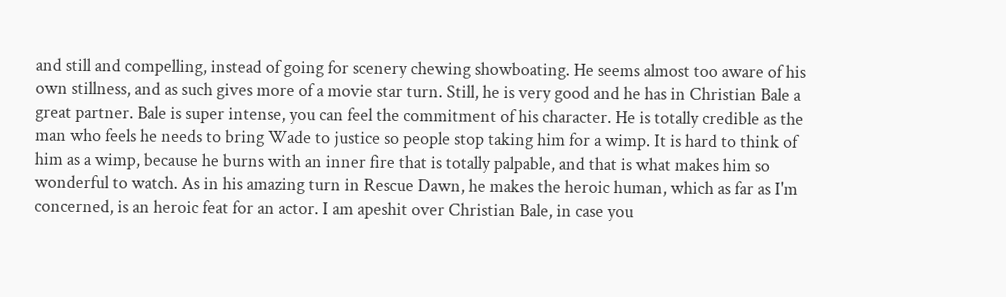and still and compelling, instead of going for scenery chewing showboating. He seems almost too aware of his own stillness, and as such gives more of a movie star turn. Still, he is very good and he has in Christian Bale a great partner. Bale is super intense, you can feel the commitment of his character. He is totally credible as the man who feels he needs to bring Wade to justice so people stop taking him for a wimp. It is hard to think of him as a wimp, because he burns with an inner fire that is totally palpable, and that is what makes him so wonderful to watch. As in his amazing turn in Rescue Dawn, he makes the heroic human, which as far as I'm concerned, is an heroic feat for an actor. I am apeshit over Christian Bale, in case you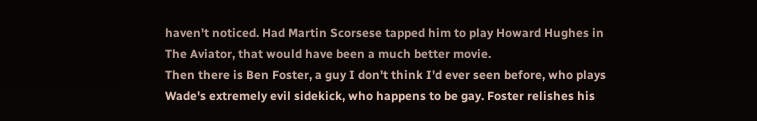haven't noticed. Had Martin Scorsese tapped him to play Howard Hughes in The Aviator, that would have been a much better movie.
Then there is Ben Foster, a guy I don't think I'd ever seen before, who plays Wade's extremely evil sidekick, who happens to be gay. Foster relishes his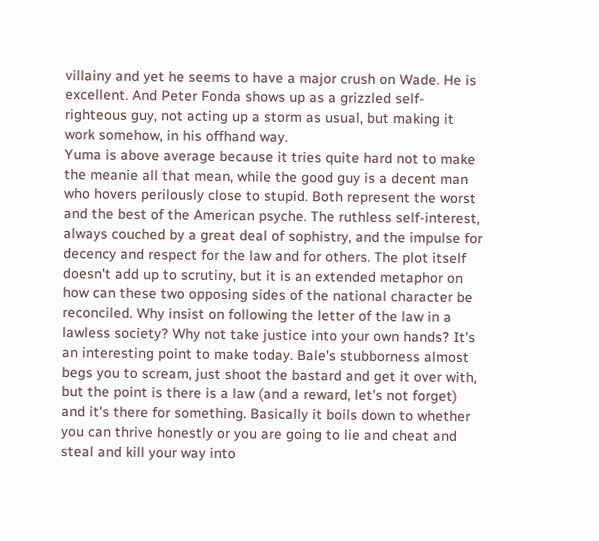villainy and yet he seems to have a major crush on Wade. He is excellent. And Peter Fonda shows up as a grizzled self-righteous guy, not acting up a storm as usual, but making it work somehow, in his offhand way.
Yuma is above average because it tries quite hard not to make the meanie all that mean, while the good guy is a decent man who hovers perilously close to stupid. Both represent the worst and the best of the American psyche. The ruthless self-interest, always couched by a great deal of sophistry, and the impulse for decency and respect for the law and for others. The plot itself doesn't add up to scrutiny, but it is an extended metaphor on how can these two opposing sides of the national character be reconciled. Why insist on following the letter of the law in a lawless society? Why not take justice into your own hands? It's an interesting point to make today. Bale's stubborness almost begs you to scream, just shoot the bastard and get it over with, but the point is there is a law (and a reward, let's not forget) and it's there for something. Basically it boils down to whether you can thrive honestly or you are going to lie and cheat and steal and kill your way into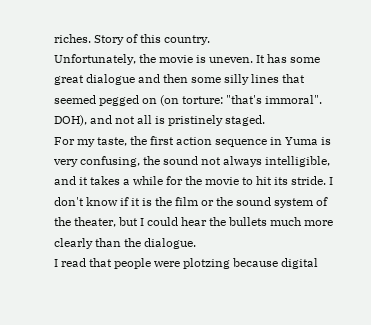riches. Story of this country.
Unfortunately, the movie is uneven. It has some great dialogue and then some silly lines that seemed pegged on (on torture: "that's immoral". DOH), and not all is pristinely staged.
For my taste, the first action sequence in Yuma is very confusing, the sound not always intelligible, and it takes a while for the movie to hit its stride. I don't know if it is the film or the sound system of the theater, but I could hear the bullets much more clearly than the dialogue.
I read that people were plotzing because digital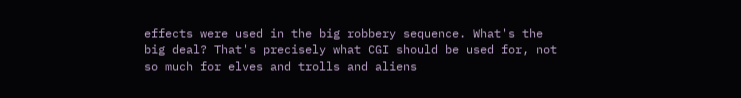effects were used in the big robbery sequence. What's the big deal? That's precisely what CGI should be used for, not so much for elves and trolls and aliens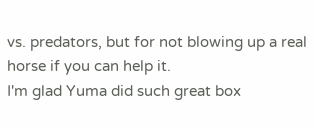vs. predators, but for not blowing up a real horse if you can help it.
I'm glad Yuma did such great box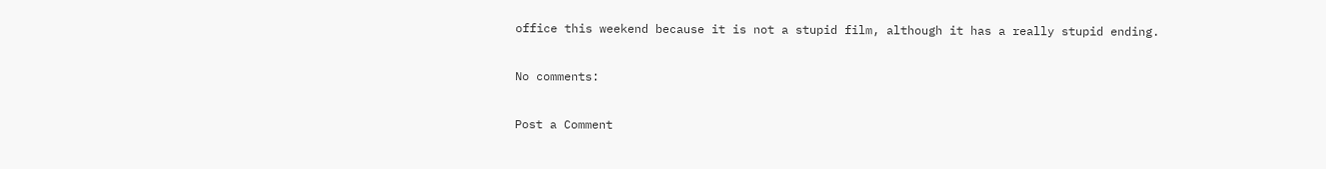office this weekend because it is not a stupid film, although it has a really stupid ending.

No comments:

Post a Comment